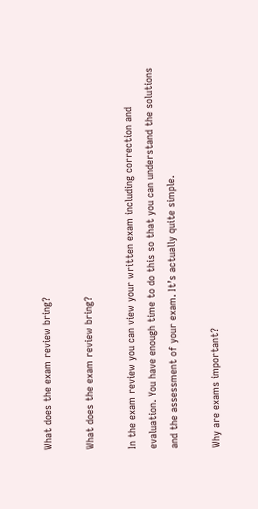What does the exam review bring?

What does the exam review bring?

In the exam review you can view your written exam including correction and evaluation. You have enough time to do this so that you can understand the solutions and the assessment of your exam. It’s actually quite simple.

Why are exams important?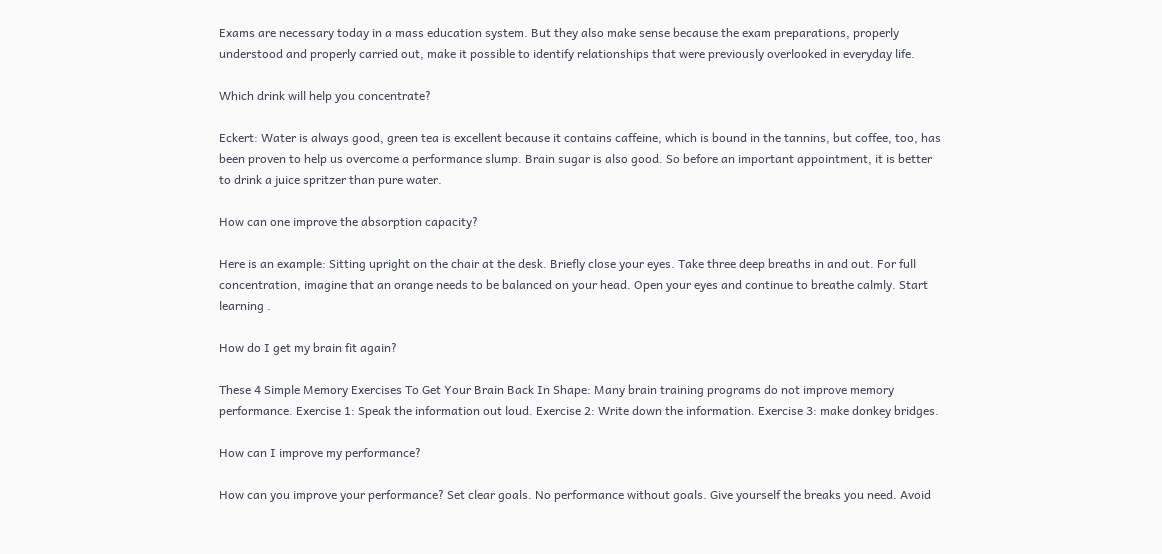Exams are necessary today in a mass education system. But they also make sense because the exam preparations, properly understood and properly carried out, make it possible to identify relationships that were previously overlooked in everyday life.

Which drink will help you concentrate?

Eckert: Water is always good, green tea is excellent because it contains caffeine, which is bound in the tannins, but coffee, too, has been proven to help us overcome a performance slump. Brain sugar is also good. So before an important appointment, it is better to drink a juice spritzer than pure water.

How can one improve the absorption capacity?

Here is an example: Sitting upright on the chair at the desk. Briefly close your eyes. Take three deep breaths in and out. For full concentration, imagine that an orange needs to be balanced on your head. Open your eyes and continue to breathe calmly. Start learning .

How do I get my brain fit again?

These 4 Simple Memory Exercises To Get Your Brain Back In Shape: Many brain training programs do not improve memory performance. Exercise 1: Speak the information out loud. Exercise 2: Write down the information. Exercise 3: make donkey bridges.

How can I improve my performance?

How can you improve your performance? Set clear goals. No performance without goals. Give yourself the breaks you need. Avoid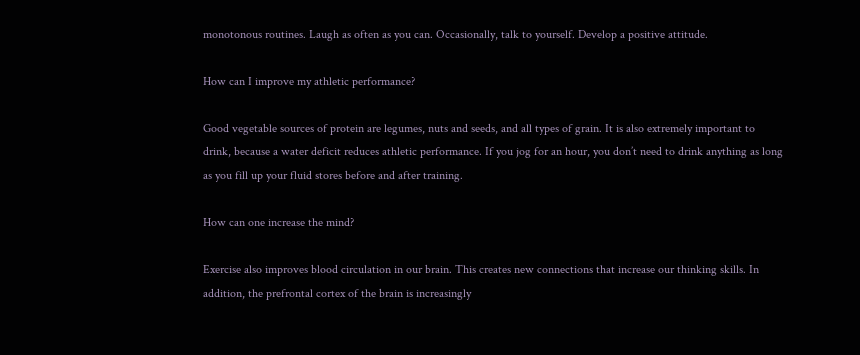monotonous routines. Laugh as often as you can. Occasionally, talk to yourself. Develop a positive attitude.

How can I improve my athletic performance?

Good vegetable sources of protein are legumes, nuts and seeds, and all types of grain. It is also extremely important to drink, because a water deficit reduces athletic performance. If you jog for an hour, you don’t need to drink anything as long as you fill up your fluid stores before and after training.

How can one increase the mind?

Exercise also improves blood circulation in our brain. This creates new connections that increase our thinking skills. In addition, the prefrontal cortex of the brain is increasingly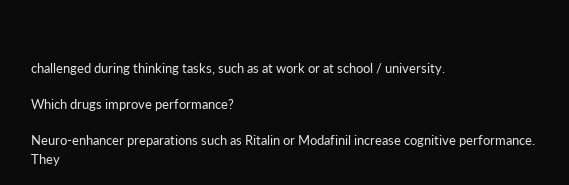challenged during thinking tasks, such as at work or at school / university.

Which drugs improve performance?

Neuro-enhancer preparations such as Ritalin or Modafinil increase cognitive performance. They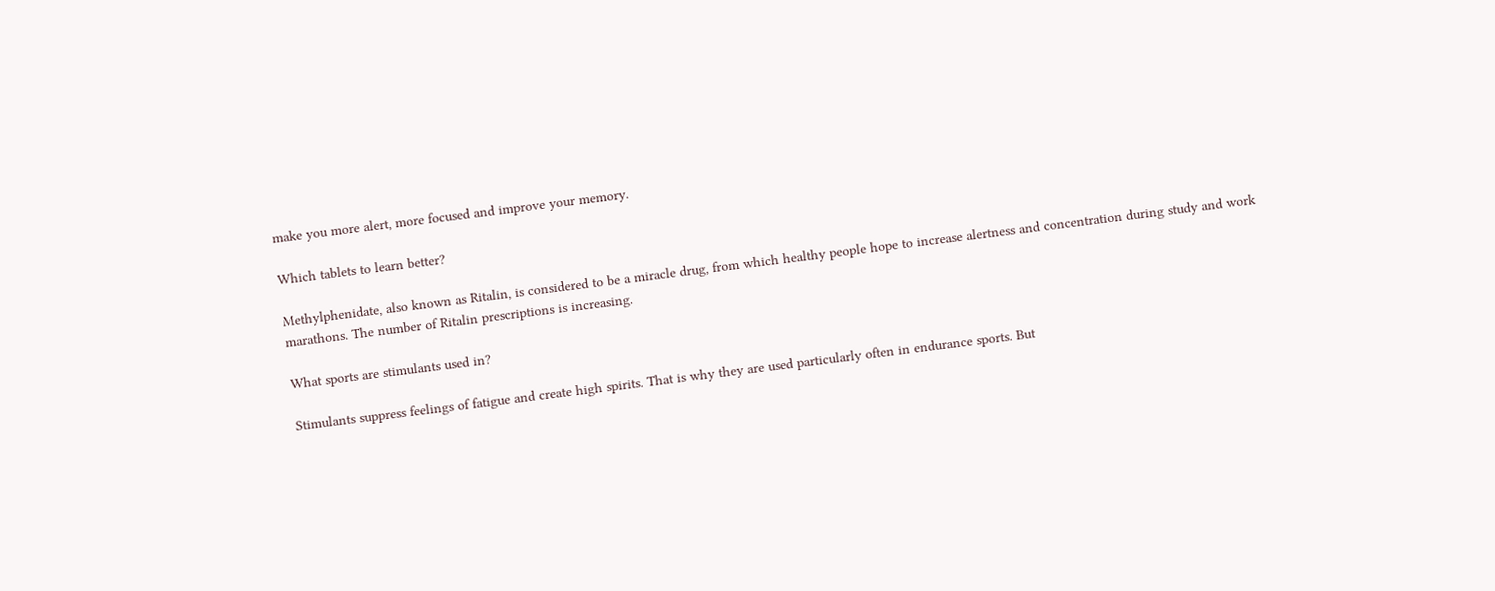make you more alert, more focused and improve your memory.

Which tablets to learn better?

Methylphenidate, also known as Ritalin, is considered to be a miracle drug, from which healthy people hope to increase alertness and concentration during study and work marathons. The number of Ritalin prescriptions is increasing.

What sports are stimulants used in?

Stimulants suppress feelings of fatigue and create high spirits. That is why they are used particularly often in endurance sports. But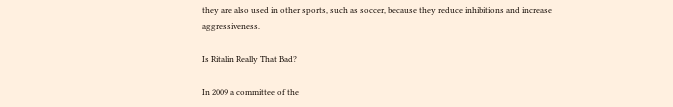they are also used in other sports, such as soccer, because they reduce inhibitions and increase aggressiveness.

Is Ritalin Really That Bad?

In 2009 a committee of the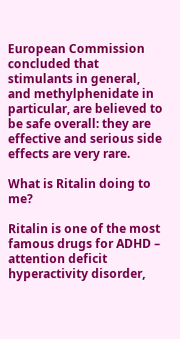European Commission concluded that stimulants in general, and methylphenidate in particular, are believed to be safe overall: they are effective and serious side effects are very rare.

What is Ritalin doing to me?

Ritalin is one of the most famous drugs for ADHD – attention deficit hyperactivity disorder,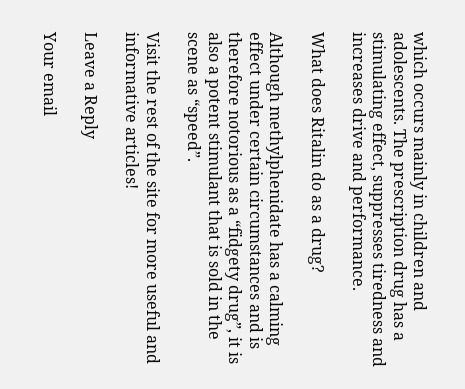which occurs mainly in children and adolescents. The prescription drug has a stimulating effect, suppresses tiredness and increases drive and performance.

What does Ritalin do as a drug?

Although methylphenidate has a calming effect under certain circumstances and is therefore notorious as a “fidgety drug”, it is also a potent stimulant that is sold in the scene as “speed”.

Visit the rest of the site for more useful and informative articles!

Leave a Reply

Your email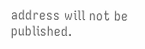address will not be published.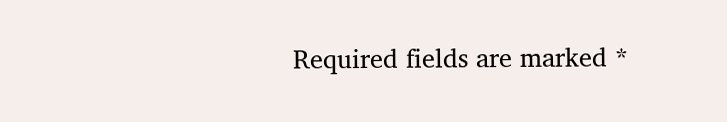Required fields are marked *